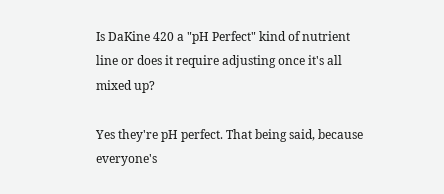Is DaKine 420 a "pH Perfect" kind of nutrient line or does it require adjusting once it's all mixed up?

Yes they're pH perfect. That being said, because everyone's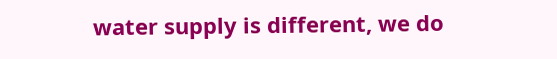water supply is different, we do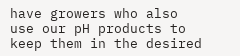have growers who also use our pH products to keep them in the desired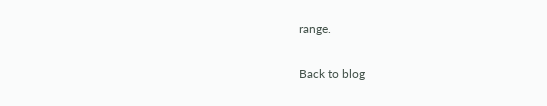range.

Back to blog